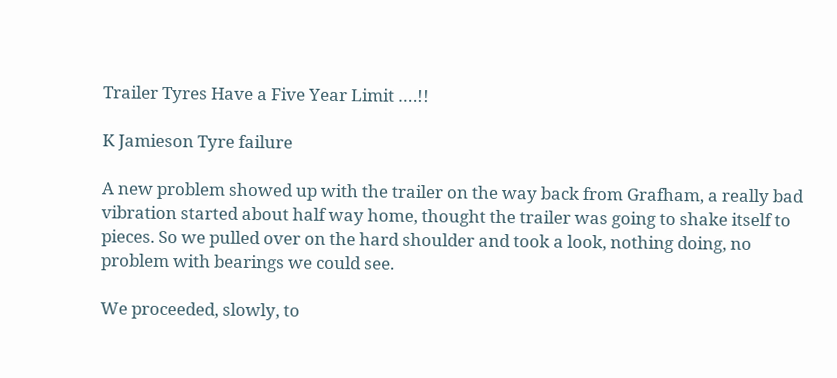Trailer Tyres Have a Five Year Limit ….!!

K Jamieson Tyre failure

A new problem showed up with the trailer on the way back from Grafham, a really bad vibration started about half way home, thought the trailer was going to shake itself to pieces. So we pulled over on the hard shoulder and took a look, nothing doing, no problem with bearings we could see.

We proceeded, slowly, to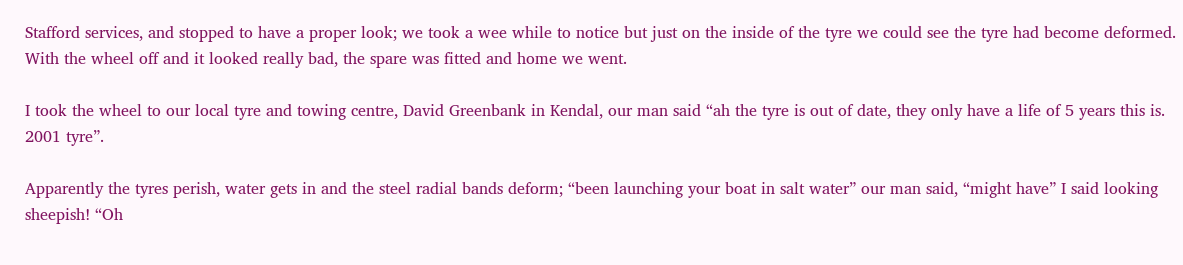Stafford services, and stopped to have a proper look; we took a wee while to notice but just on the inside of the tyre we could see the tyre had become deformed. With the wheel off and it looked really bad, the spare was fitted and home we went.

I took the wheel to our local tyre and towing centre, David Greenbank in Kendal, our man said “ah the tyre is out of date, they only have a life of 5 years this is. 2001 tyre”.

Apparently the tyres perish, water gets in and the steel radial bands deform; “been launching your boat in salt water” our man said, “might have” I said looking sheepish! “Oh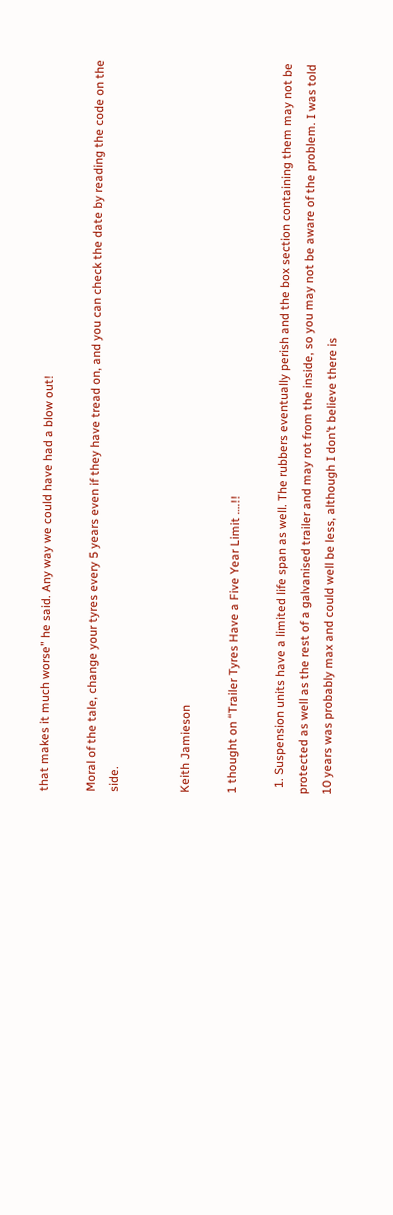that makes it much worse” he said. Any way we could have had a blow out!

Moral of the tale, change your tyres every 5 years even if they have tread on, and you can check the date by reading the code on the side.


Keith Jamieson

1 thought on “Trailer Tyres Have a Five Year Limit ….!!

  1. Suspension units have a limited life span as well. The rubbers eventually perish and the box section containing them may not be protected as well as the rest of a galvanised trailer and may rot from the inside, so you may not be aware of the problem. I was told 10 years was probably max and could well be less, although I don’t believe there is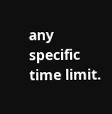any specific time limit.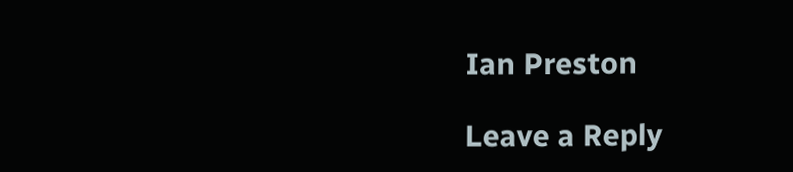Ian Preston

Leave a Reply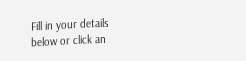Fill in your details below or click an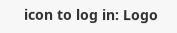icon to log in: Logo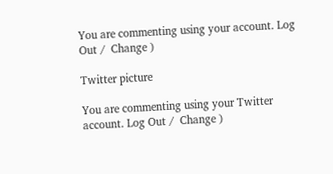You are commenting using your account. Log Out /  Change )

Twitter picture

You are commenting using your Twitter account. Log Out /  Change )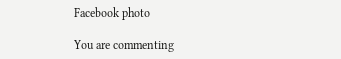Facebook photo

You are commenting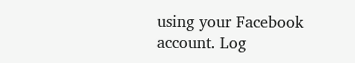using your Facebook account. Log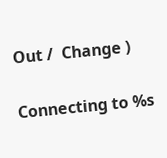Out /  Change )

Connecting to %s